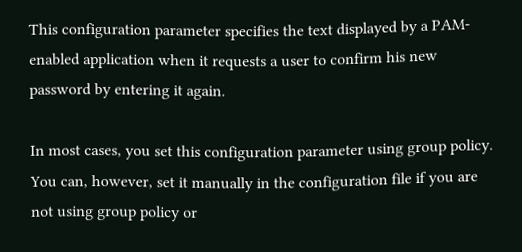This configuration parameter specifies the text displayed by a PAM-enabled application when it requests a user to confirm his new password by entering it again.

In most cases, you set this configuration parameter using group policy. You can, however, set it manually in the configuration file if you are not using group policy or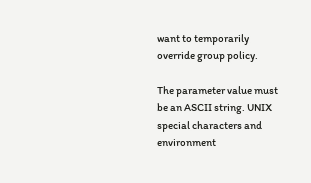want to temporarily override group policy.

The parameter value must be an ASCII string. UNIX special characters and environment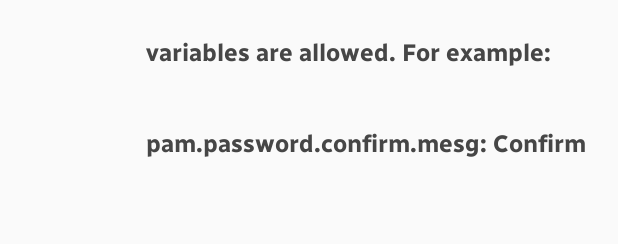variables are allowed. For example:

pam.password.confirm.mesg: Confirm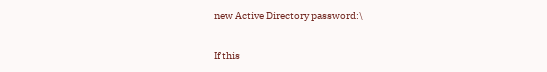new Active Directory password:\

If this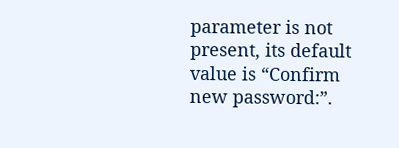parameter is not present, its default value is “Confirm new password:”.